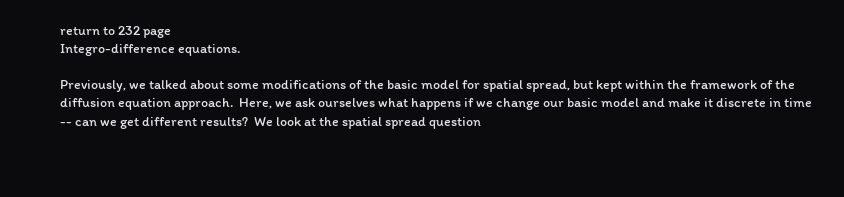return to 232 page
Integro-difference equations.

Previously, we talked about some modifications of the basic model for spatial spread, but kept within the framework of the diffusion equation approach.  Here, we ask ourselves what happens if we change our basic model and make it discrete in time -- can we get different results?  We look at the spatial spread question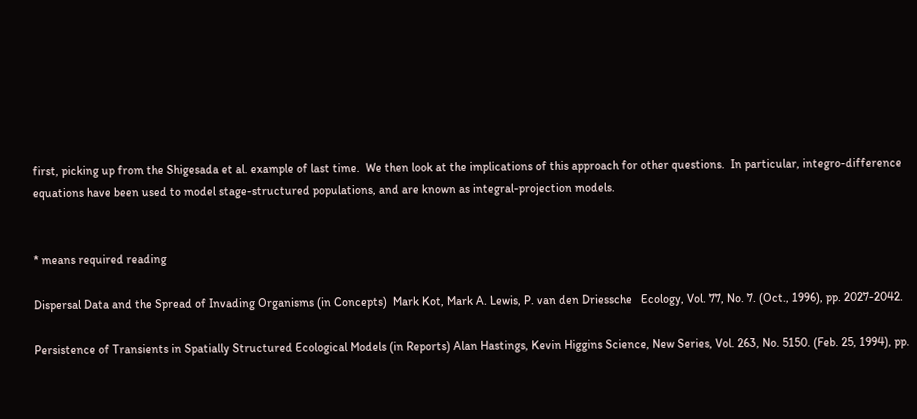first, picking up from the Shigesada et al. example of last time.  We then look at the implications of this approach for other questions.  In particular, integro-difference equations have been used to model stage-structured populations, and are known as integral-projection models.


* means required reading

Dispersal Data and the Spread of Invading Organisms (in Concepts)  Mark Kot, Mark A. Lewis, P. van den Driessche   Ecology, Vol. 77, No. 7. (Oct., 1996), pp. 2027-2042.

Persistence of Transients in Spatially Structured Ecological Models (in Reports) Alan Hastings, Kevin Higgins Science, New Series, Vol. 263, No. 5150. (Feb. 25, 1994), pp.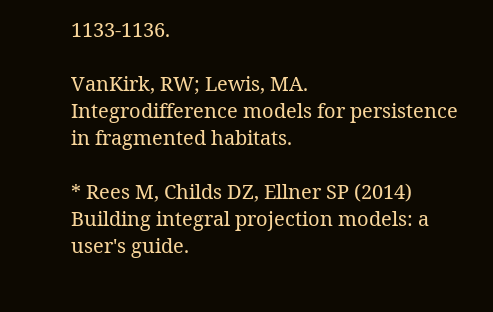1133-1136.

VanKirk, RW; Lewis, MA.  Integrodifference models for persistence in fragmented habitats.

* Rees M, Childs DZ, Ellner SP (2014) Building integral projection models: a user's guide.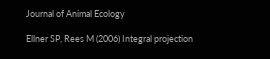Journal of Animal Ecology

Ellner SP, Rees M (2006) Integral projection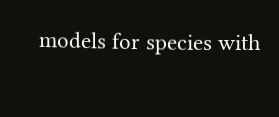models for species with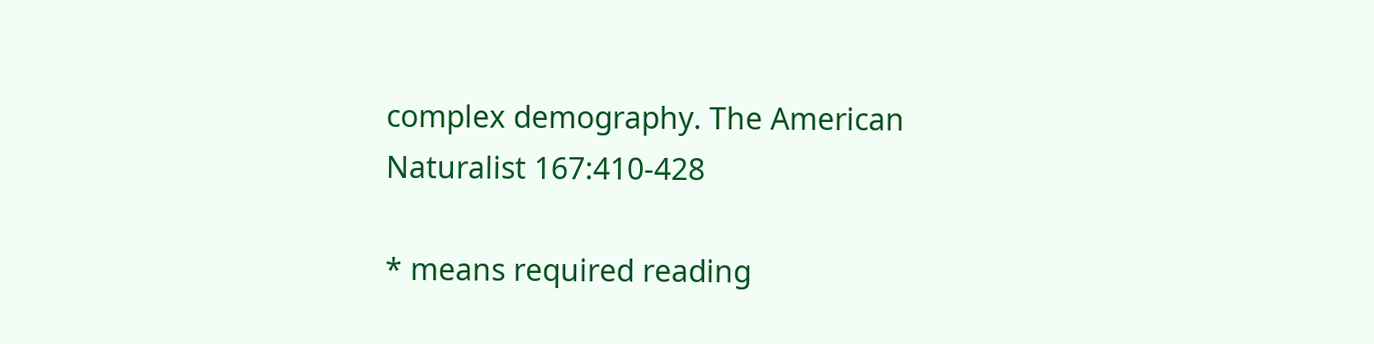complex demography. The American Naturalist 167:410-428

* means required reading